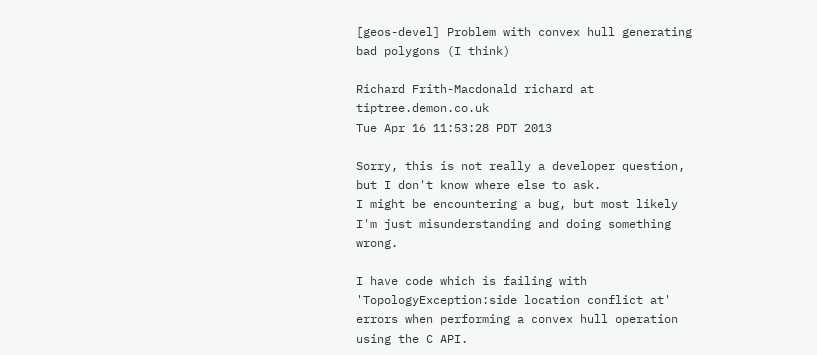[geos-devel] Problem with convex hull generating bad polygons (I think)

Richard Frith-Macdonald richard at tiptree.demon.co.uk
Tue Apr 16 11:53:28 PDT 2013

Sorry, this is not really a developer question, but I don't know where else to ask.
I might be encountering a bug, but most likely I'm just misunderstanding and doing something wrong.

I have code which is failing with 'TopologyException:side location conflict at' errors when performing a convex hull operation using the C API.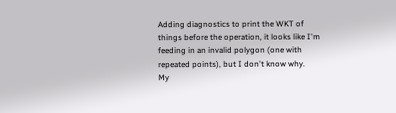Adding diagnostics to print the WKT of things before the operation, it looks like I'm feeding in an invalid polygon (one with repeated points), but I don't know why.
My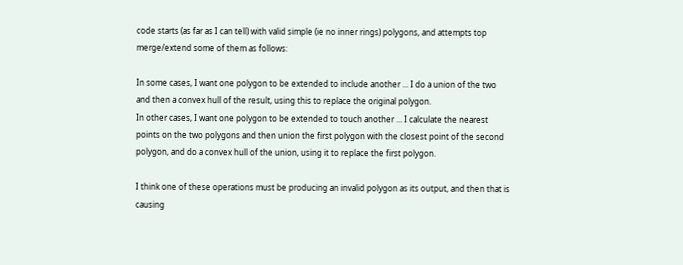code starts (as far as I can tell) with valid simple (ie no inner rings) polygons, and attempts top merge/extend some of them as follows:

In some cases, I want one polygon to be extended to include another ... I do a union of the two and then a convex hull of the result, using this to replace the original polygon.
In other cases, I want one polygon to be extended to touch another ... I calculate the nearest points on the two polygons and then union the first polygon with the closest point of the second polygon, and do a convex hull of the union, using it to replace the first polygon.

I think one of these operations must be producing an invalid polygon as its output, and then that is causing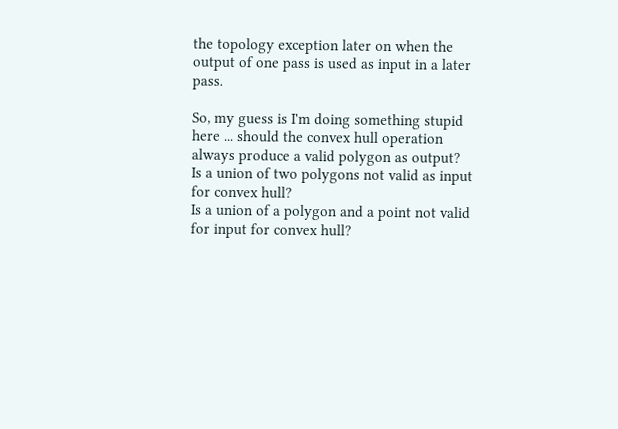the topology exception later on when the output of one pass is used as input in a later pass.

So, my guess is I'm doing something stupid here ... should the convex hull operation always produce a valid polygon as output?
Is a union of two polygons not valid as input for convex hull?
Is a union of a polygon and a point not valid for input for convex hull?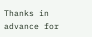Thanks in advance for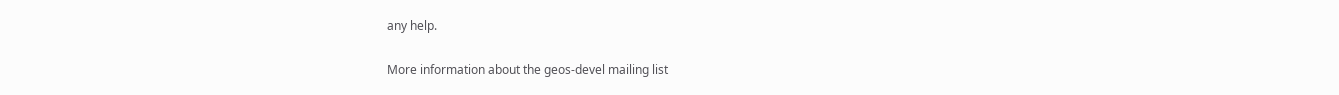any help.

More information about the geos-devel mailing list